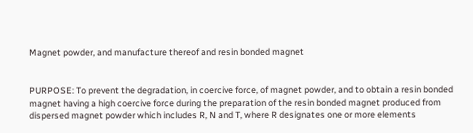Magnet powder, and manufacture thereof and resin bonded magnet


PURPOSE: To prevent the degradation, in coercive force, of magnet powder, and to obtain a resin bonded magnet having a high coercive force during the preparation of the resin bonded magnet produced from dispersed magnet powder which includes R, N and T, where R designates one or more elements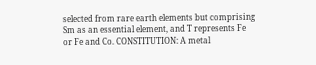selected from rare earth elements but comprising Sm as an essential element, and T represents Fe or Fe and Co. CONSTITUTION: A metal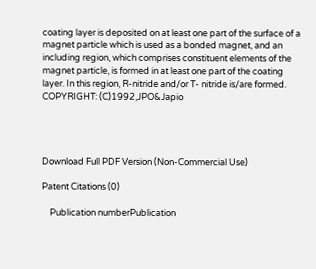coating layer is deposited on at least one part of the surface of a magnet particle which is used as a bonded magnet, and an including region, which comprises constituent elements of the magnet particle, is formed in at least one part of the coating layer. In this region, R-nitride and/or T- nitride is/are formed. COPYRIGHT: (C)1992,JPO&Japio




Download Full PDF Version (Non-Commercial Use)

Patent Citations (0)

    Publication numberPublication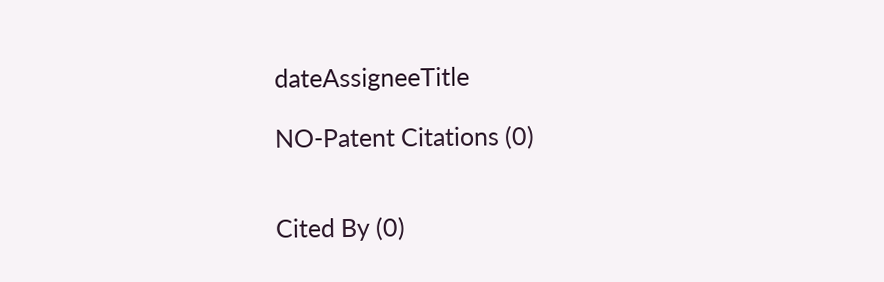dateAssigneeTitle

NO-Patent Citations (0)


Cited By (0)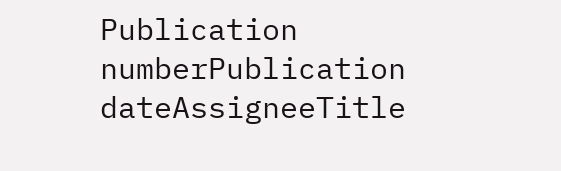Publication numberPublication dateAssigneeTitle